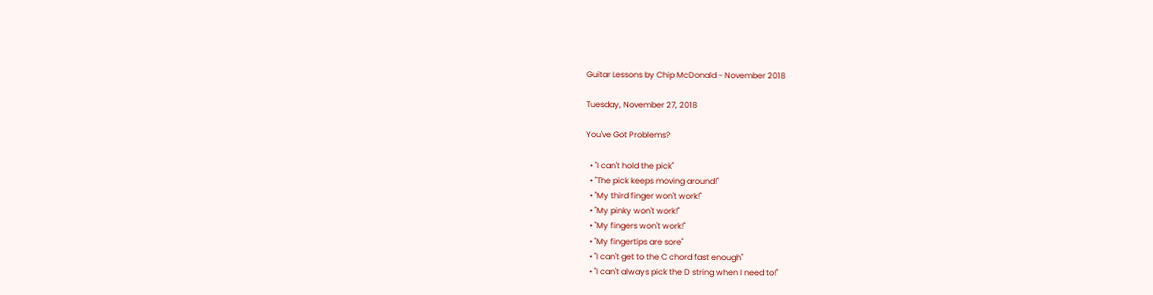Guitar Lessons by Chip McDonald - November 2018

Tuesday, November 27, 2018

You've Got Problems?

  • "I can't hold the pick"
  • "The pick keeps moving around!"
  • "My third finger won't work!"
  • "My pinky won't work!"
  • "My fingers won't work!"
  • "My fingertips are sore"
  • "I can't get to the C chord fast enough"
  • "I can't always pick the D string when I need to!"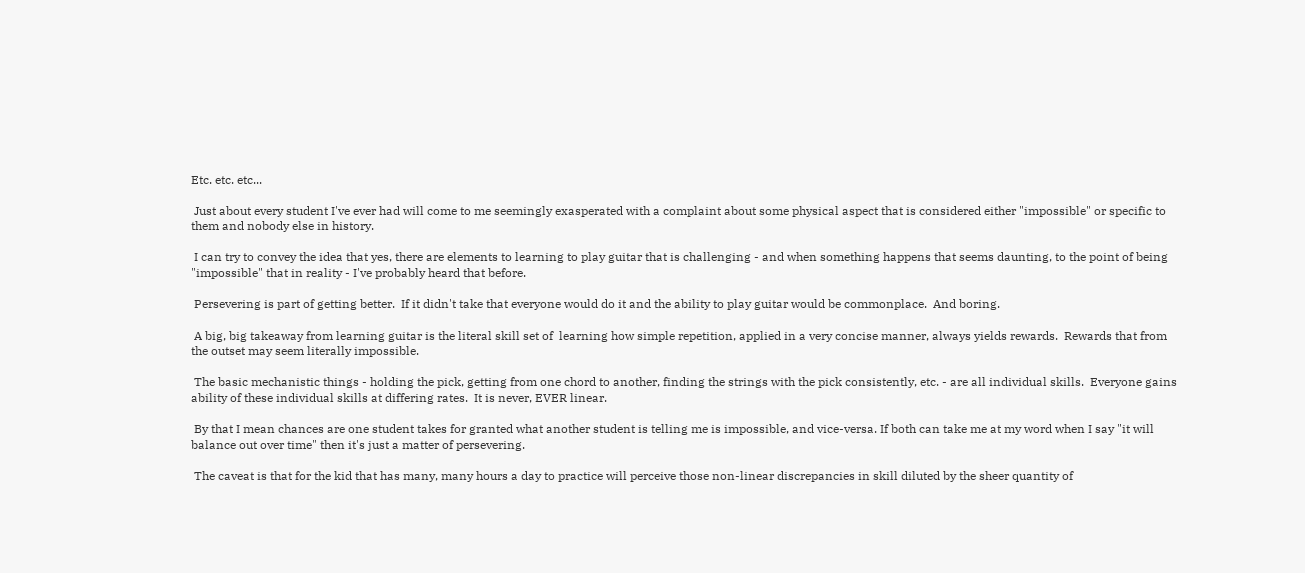Etc. etc. etc...

 Just about every student I've ever had will come to me seemingly exasperated with a complaint about some physical aspect that is considered either "impossible" or specific to them and nobody else in history.

 I can try to convey the idea that yes, there are elements to learning to play guitar that is challenging - and when something happens that seems daunting, to the point of being "impossible" that in reality - I've probably heard that before.

 Persevering is part of getting better.  If it didn't take that everyone would do it and the ability to play guitar would be commonplace.  And boring.

 A big, big takeaway from learning guitar is the literal skill set of  learning how simple repetition, applied in a very concise manner, always yields rewards.  Rewards that from the outset may seem literally impossible.

 The basic mechanistic things - holding the pick, getting from one chord to another, finding the strings with the pick consistently, etc. - are all individual skills.  Everyone gains ability of these individual skills at differing rates.  It is never, EVER linear.

 By that I mean chances are one student takes for granted what another student is telling me is impossible, and vice-versa. If both can take me at my word when I say "it will balance out over time" then it's just a matter of persevering.

 The caveat is that for the kid that has many, many hours a day to practice will perceive those non-linear discrepancies in skill diluted by the sheer quantity of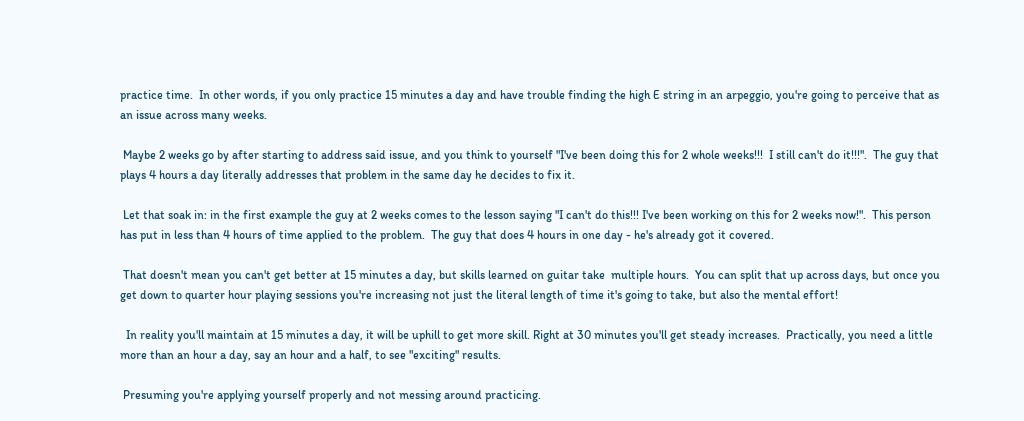practice time.  In other words, if you only practice 15 minutes a day and have trouble finding the high E string in an arpeggio, you're going to perceive that as an issue across many weeks.

 Maybe 2 weeks go by after starting to address said issue, and you think to yourself "I've been doing this for 2 whole weeks!!!  I still can't do it!!!".  The guy that plays 4 hours a day literally addresses that problem in the same day he decides to fix it.

 Let that soak in: in the first example the guy at 2 weeks comes to the lesson saying "I can't do this!!! I've been working on this for 2 weeks now!".  This person has put in less than 4 hours of time applied to the problem.  The guy that does 4 hours in one day - he's already got it covered.

 That doesn't mean you can't get better at 15 minutes a day, but skills learned on guitar take  multiple hours.  You can split that up across days, but once you get down to quarter hour playing sessions you're increasing not just the literal length of time it's going to take, but also the mental effort!

  In reality you'll maintain at 15 minutes a day, it will be uphill to get more skill. Right at 30 minutes you'll get steady increases.  Practically, you need a little more than an hour a day, say an hour and a half, to see "exciting" results.

 Presuming you're applying yourself properly and not messing around practicing.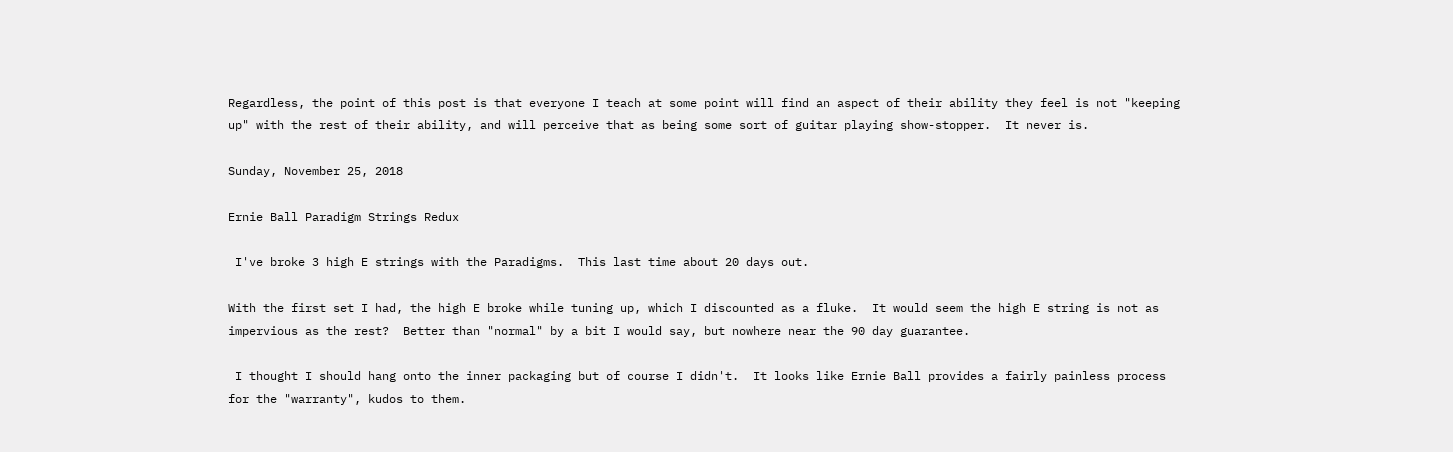Regardless, the point of this post is that everyone I teach at some point will find an aspect of their ability they feel is not "keeping up" with the rest of their ability, and will perceive that as being some sort of guitar playing show-stopper.  It never is.

Sunday, November 25, 2018

Ernie Ball Paradigm Strings Redux

 I've broke 3 high E strings with the Paradigms.  This last time about 20 days out.

With the first set I had, the high E broke while tuning up, which I discounted as a fluke.  It would seem the high E string is not as impervious as the rest?  Better than "normal" by a bit I would say, but nowhere near the 90 day guarantee.

 I thought I should hang onto the inner packaging but of course I didn't.  It looks like Ernie Ball provides a fairly painless process for the "warranty", kudos to them.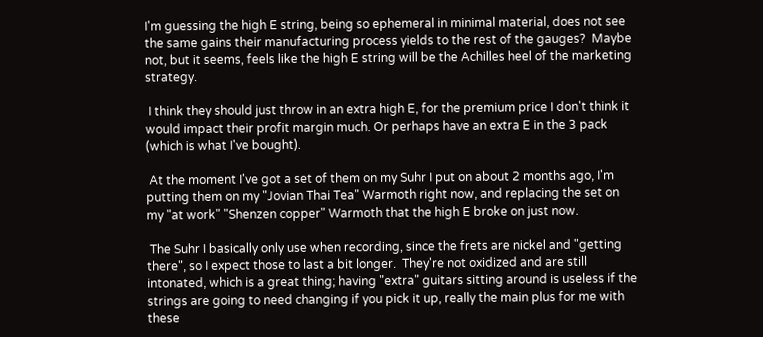I'm guessing the high E string, being so ephemeral in minimal material, does not see the same gains their manufacturing process yields to the rest of the gauges?  Maybe not, but it seems, feels like the high E string will be the Achilles heel of the marketing strategy.

 I think they should just throw in an extra high E, for the premium price I don't think it would impact their profit margin much. Or perhaps have an extra E in the 3 pack (which is what I've bought).

 At the moment I've got a set of them on my Suhr I put on about 2 months ago, I'm putting them on my "Jovian Thai Tea" Warmoth right now, and replacing the set on my "at work" "Shenzen copper" Warmoth that the high E broke on just now.

 The Suhr I basically only use when recording, since the frets are nickel and "getting there", so I expect those to last a bit longer.  They're not oxidized and are still intonated, which is a great thing; having "extra" guitars sitting around is useless if the strings are going to need changing if you pick it up, really the main plus for me with these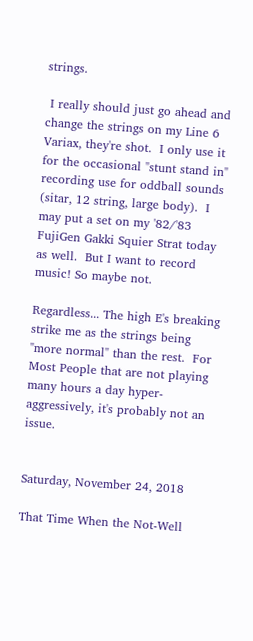strings.

 I really should just go ahead and change the strings on my Line 6 Variax, they're shot.  I only use it for the occasional "stunt stand in" recording use for oddball sounds (sitar, 12 string, large body).  I may put a set on my '82/'83 FujiGen Gakki Squier Strat today as well.  But I want to record music! So maybe not.

Regardless... The high E's breaking strike me as the strings being "more normal" than the rest.  For Most People that are not playing many hours a day hyper-aggressively, it's probably not an issue.


Saturday, November 24, 2018

That Time When the Not-Well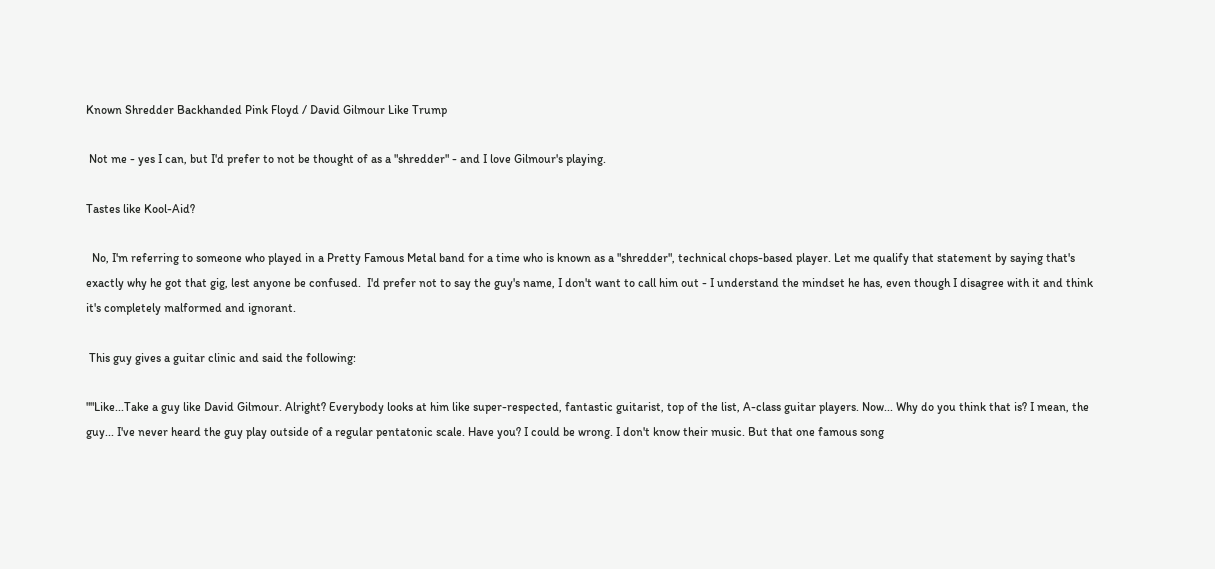Known Shredder Backhanded Pink Floyd / David Gilmour Like Trump

 Not me - yes I can, but I'd prefer to not be thought of as a "shredder" - and I love Gilmour's playing.

Tastes like Kool-Aid?

  No, I'm referring to someone who played in a Pretty Famous Metal band for a time who is known as a "shredder", technical chops-based player. Let me qualify that statement by saying that's exactly why he got that gig, lest anyone be confused.  I'd prefer not to say the guy's name, I don't want to call him out - I understand the mindset he has, even though I disagree with it and think it's completely malformed and ignorant.

 This guy gives a guitar clinic and said the following:

""Like...Take a guy like David Gilmour. Alright? Everybody looks at him like super-respected, fantastic guitarist, top of the list, A-class guitar players. Now... Why do you think that is? I mean, the guy... I've never heard the guy play outside of a regular pentatonic scale. Have you? I could be wrong. I don't know their music. But that one famous song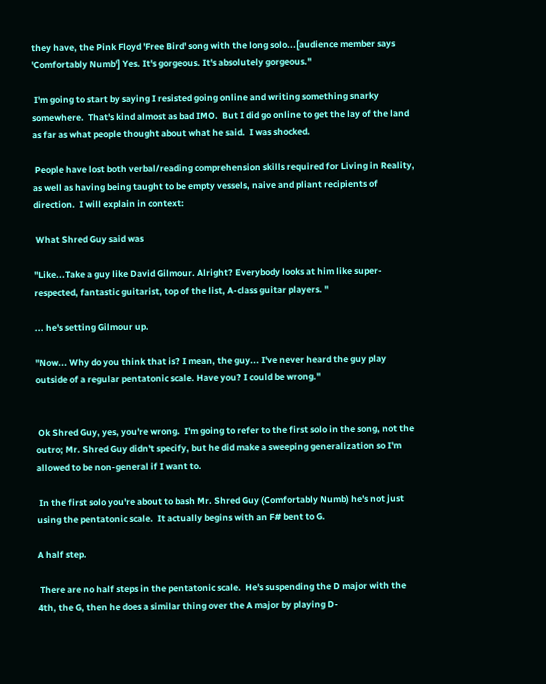they have, the Pink Floyd 'Free Bird' song with the long solo...[audience member says 'Comfortably Numb'] Yes. It's gorgeous. It's absolutely gorgeous."

 I'm going to start by saying I resisted going online and writing something snarky somewhere.  That's kind almost as bad IMO.  But I did go online to get the lay of the land as far as what people thought about what he said.  I was shocked.

 People have lost both verbal/reading comprehension skills required for Living in Reality, as well as having being taught to be empty vessels, naive and pliant recipients of direction.  I will explain in context:

 What Shred Guy said was

"Like...Take a guy like David Gilmour. Alright? Everybody looks at him like super-respected, fantastic guitarist, top of the list, A-class guitar players. "

... he's setting Gilmour up.

"Now... Why do you think that is? I mean, the guy... I've never heard the guy play outside of a regular pentatonic scale. Have you? I could be wrong."


 Ok Shred Guy, yes, you're wrong.  I'm going to refer to the first solo in the song, not the outro; Mr. Shred Guy didn't specify, but he did make a sweeping generalization so I'm allowed to be non-general if I want to.

 In the first solo you're about to bash Mr. Shred Guy (Comfortably Numb) he's not just using the pentatonic scale.  It actually begins with an F# bent to G.

A half step.

 There are no half steps in the pentatonic scale.  He's suspending the D major with the 4th, the G, then he does a similar thing over the A major by playing D-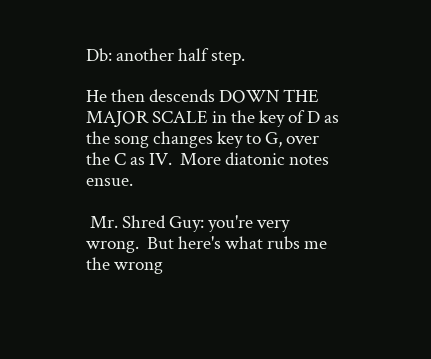Db: another half step.

He then descends DOWN THE MAJOR SCALE in the key of D as the song changes key to G, over the C as IV.  More diatonic notes ensue.

 Mr. Shred Guy: you're very wrong.  But here's what rubs me the wrong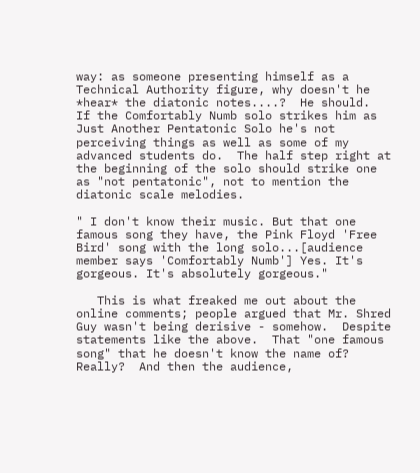way: as someone presenting himself as a Technical Authority figure, why doesn't he *hear* the diatonic notes....?  He should.  If the Comfortably Numb solo strikes him as Just Another Pentatonic Solo he's not perceiving things as well as some of my advanced students do.  The half step right at the beginning of the solo should strike one as "not pentatonic", not to mention the diatonic scale melodies.

" I don't know their music. But that one famous song they have, the Pink Floyd 'Free Bird' song with the long solo...[audience member says 'Comfortably Numb'] Yes. It's gorgeous. It's absolutely gorgeous."

   This is what freaked me out about the online comments; people argued that Mr. Shred Guy wasn't being derisive - somehow.  Despite statements like the above.  That "one famous song" that he doesn't know the name of?  Really?  And then the audience,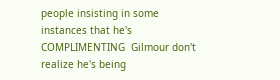people insisting in some instances that he's COMPLIMENTING  Gilmour don't realize he's being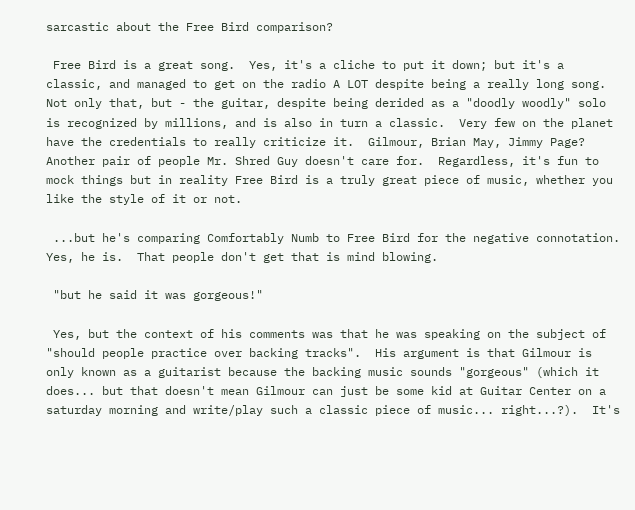sarcastic about the Free Bird comparison?

 Free Bird is a great song.  Yes, it's a cliche to put it down; but it's a classic, and managed to get on the radio A LOT despite being a really long song.  Not only that, but - the guitar, despite being derided as a "doodly woodly" solo is recognized by millions, and is also in turn a classic.  Very few on the planet have the credentials to really criticize it.  Gilmour, Brian May, Jimmy Page?  Another pair of people Mr. Shred Guy doesn't care for.  Regardless, it's fun to mock things but in reality Free Bird is a truly great piece of music, whether you like the style of it or not.

 ...but he's comparing Comfortably Numb to Free Bird for the negative connotation.  Yes, he is.  That people don't get that is mind blowing.

 "but he said it was gorgeous!"

 Yes, but the context of his comments was that he was speaking on the subject of  "should people practice over backing tracks".  His argument is that Gilmour is only known as a guitarist because the backing music sounds "gorgeous" (which it does... but that doesn't mean Gilmour can just be some kid at Guitar Center on a saturday morning and write/play such a classic piece of music... right...?).  It's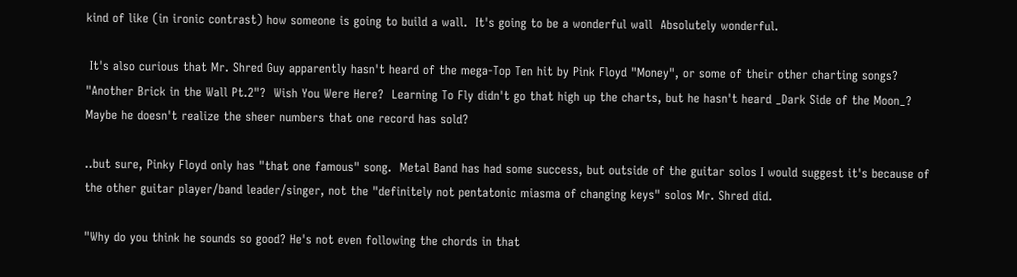kind of like (in ironic contrast) how someone is going to build a wall.  It's going to be a wonderful wall  Absolutely wonderful.

 It's also curious that Mr. Shred Guy apparently hasn't heard of the mega-Top Ten hit by Pink Floyd "Money", or some of their other charting songs?  "Another Brick in the Wall Pt.2"?  Wish You Were Here?  Learning To Fly didn't go that high up the charts, but he hasn't heard _Dark Side of the Moon_?  Maybe he doesn't realize the sheer numbers that one record has sold?

..but sure, Pinky Floyd only has "that one famous" song.  Metal Band has had some success, but outside of the guitar solos I would suggest it's because of the other guitar player/band leader/singer, not the "definitely not pentatonic miasma of changing keys" solos Mr. Shred did.

"Why do you think he sounds so good? He's not even following the chords in that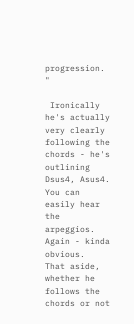progression. "

 Ironically he's actually very clearly following the chords - he's outlining Dsus4, Asus4.  You can easily hear the arpeggios.  Again - kinda obvious.  That aside, whether he follows the chords or not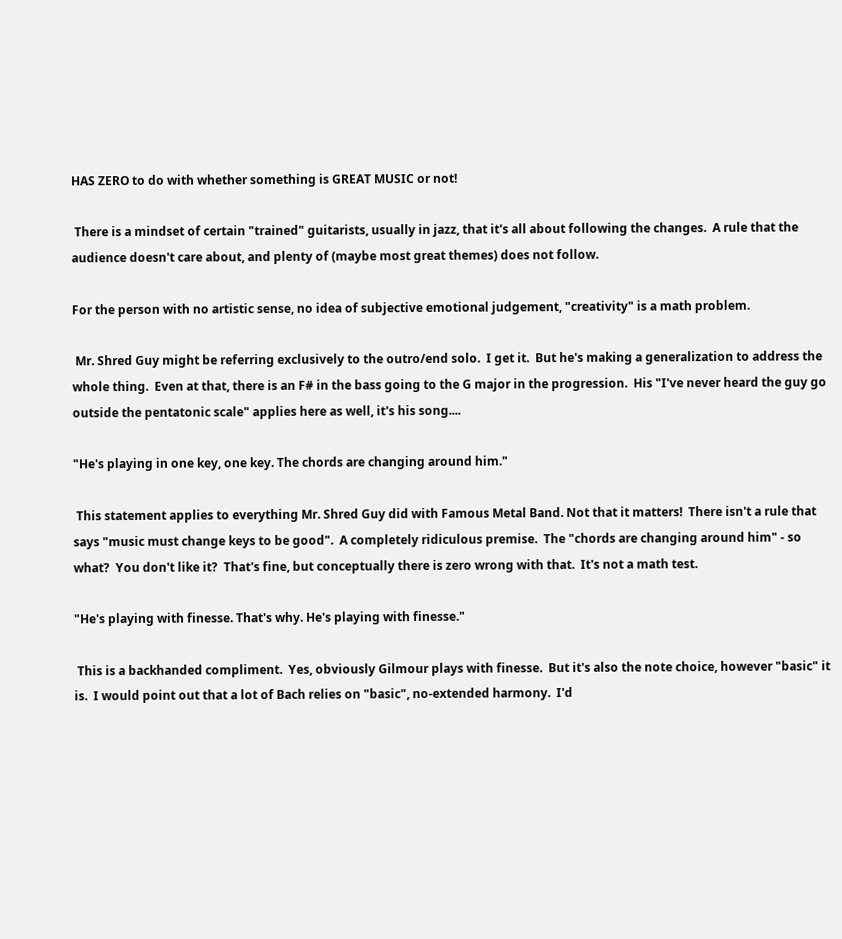HAS ZERO to do with whether something is GREAT MUSIC or not!

 There is a mindset of certain "trained" guitarists, usually in jazz, that it's all about following the changes.  A rule that the audience doesn't care about, and plenty of (maybe most great themes) does not follow.

For the person with no artistic sense, no idea of subjective emotional judgement, "creativity" is a math problem.

 Mr. Shred Guy might be referring exclusively to the outro/end solo.  I get it.  But he's making a generalization to address the whole thing.  Even at that, there is an F# in the bass going to the G major in the progression.  His "I've never heard the guy go outside the pentatonic scale" applies here as well, it's his song....

"He's playing in one key, one key. The chords are changing around him."

 This statement applies to everything Mr. Shred Guy did with Famous Metal Band. Not that it matters!  There isn't a rule that says "music must change keys to be good".  A completely ridiculous premise.  The "chords are changing around him" - so what?  You don't like it?  That's fine, but conceptually there is zero wrong with that.  It's not a math test.

"He's playing with finesse. That's why. He's playing with finesse."

 This is a backhanded compliment.  Yes, obviously Gilmour plays with finesse.  But it's also the note choice, however "basic" it is.  I would point out that a lot of Bach relies on "basic", no-extended harmony.  I'd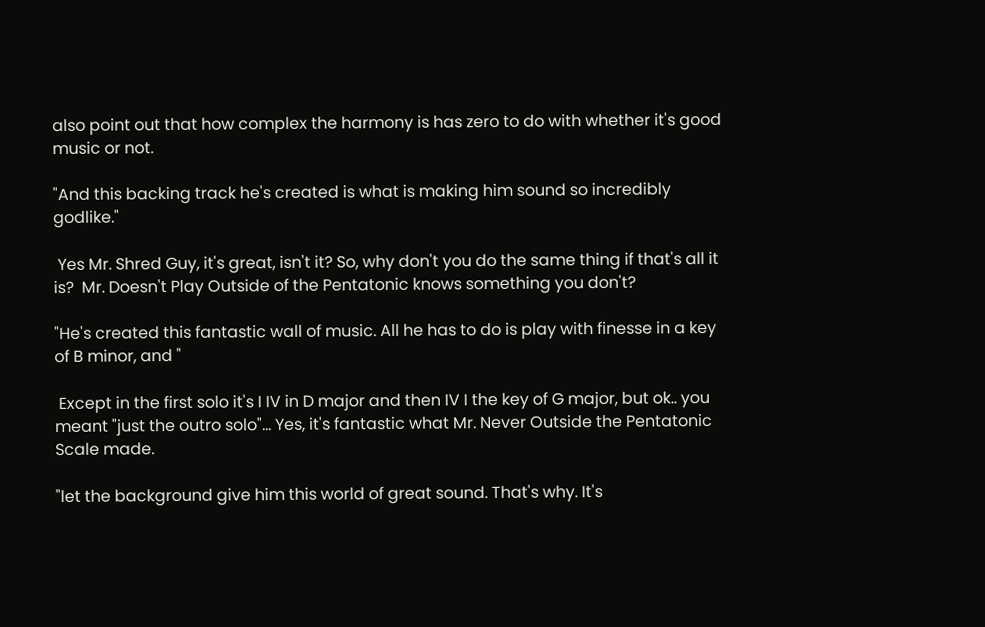also point out that how complex the harmony is has zero to do with whether it's good music or not.

"And this backing track he's created is what is making him sound so incredibly godlike."

 Yes Mr. Shred Guy, it's great, isn't it? So, why don't you do the same thing if that's all it is?  Mr. Doesn't Play Outside of the Pentatonic knows something you don't?

"He's created this fantastic wall of music. All he has to do is play with finesse in a key of B minor, and "

 Except in the first solo it's I IV in D major and then IV I the key of G major, but ok.. you meant "just the outro solo"... Yes, it's fantastic what Mr. Never Outside the Pentatonic Scale made.

"let the background give him this world of great sound. That's why. It's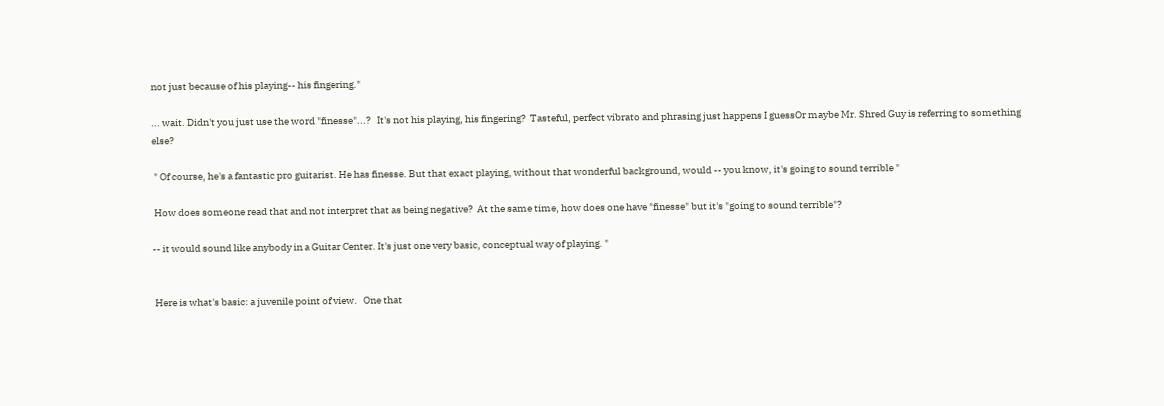not just because of his playing-- his fingering."

... wait. Didn't you just use the word "finesse"...?   It's not his playing, his fingering?  Tasteful, perfect vibrato and phrasing just happens I guessOr maybe Mr. Shred Guy is referring to something else?

 " Of course, he's a fantastic pro guitarist. He has finesse. But that exact playing, without that wonderful background, would -- you know, it's going to sound terrible "

 How does someone read that and not interpret that as being negative?  At the same time, how does one have "finesse" but it's "going to sound terrible"?

-- it would sound like anybody in a Guitar Center. It's just one very basic, conceptual way of playing. "


 Here is what's basic: a juvenile point of view.   One that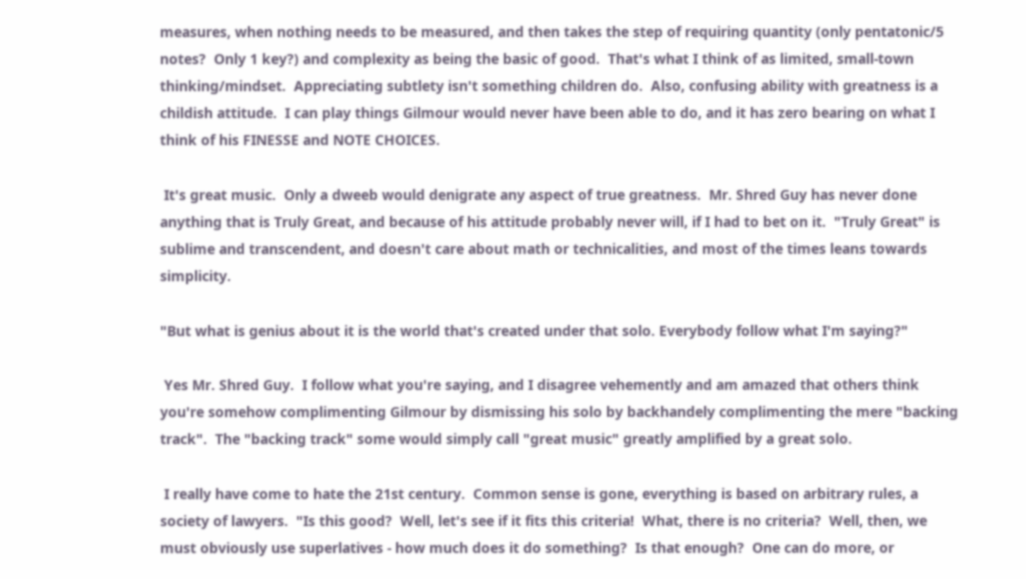measures, when nothing needs to be measured, and then takes the step of requiring quantity (only pentatonic/5 notes?  Only 1 key?) and complexity as being the basic of good.  That's what I think of as limited, small-town thinking/mindset.  Appreciating subtlety isn't something children do.  Also, confusing ability with greatness is a childish attitude.  I can play things Gilmour would never have been able to do, and it has zero bearing on what I think of his FINESSE and NOTE CHOICES.

 It's great music.  Only a dweeb would denigrate any aspect of true greatness.  Mr. Shred Guy has never done anything that is Truly Great, and because of his attitude probably never will, if I had to bet on it.  "Truly Great" is sublime and transcendent, and doesn't care about math or technicalities, and most of the times leans towards simplicity.

"But what is genius about it is the world that's created under that solo. Everybody follow what I'm saying?"

 Yes Mr. Shred Guy.  I follow what you're saying, and I disagree vehemently and am amazed that others think you're somehow complimenting Gilmour by dismissing his solo by backhandely complimenting the mere "backing track".  The "backing track" some would simply call "great music" greatly amplified by a great solo.

 I really have come to hate the 21st century.  Common sense is gone, everything is based on arbitrary rules, a society of lawyers.  "Is this good?  Well, let's see if it fits this criteria!  What, there is no criteria?  Well, then, we must obviously use superlatives - how much does it do something?  Is that enough?  One can do more, or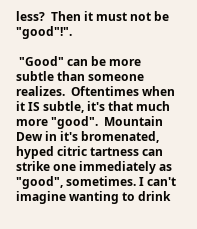less?  Then it must not be "good"!".

 "Good" can be more subtle than someone realizes.  Oftentimes when it IS subtle, it's that much more "good".  Mountain Dew in it's bromenated, hyped citric tartness can strike one immediately as "good", sometimes. I can't imagine wanting to drink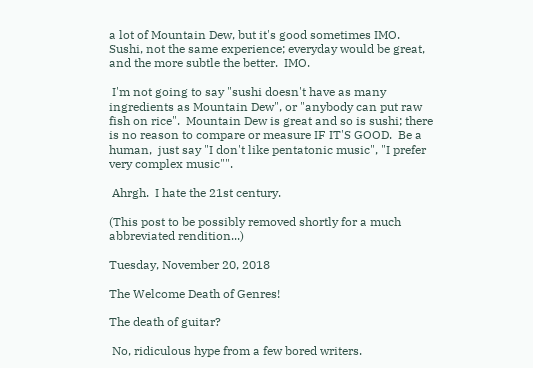a lot of Mountain Dew, but it's good sometimes IMO.  Sushi, not the same experience; everyday would be great, and the more subtle the better.  IMO.

 I'm not going to say "sushi doesn't have as many ingredients as Mountain Dew", or "anybody can put raw fish on rice".  Mountain Dew is great and so is sushi; there is no reason to compare or measure IF IT'S GOOD.  Be a human,  just say "I don't like pentatonic music", "I prefer very complex music"".

 Ahrgh.  I hate the 21st century.

(This post to be possibly removed shortly for a much abbreviated rendition...)

Tuesday, November 20, 2018

The Welcome Death of Genres!

The death of guitar?

 No, ridiculous hype from a few bored writers.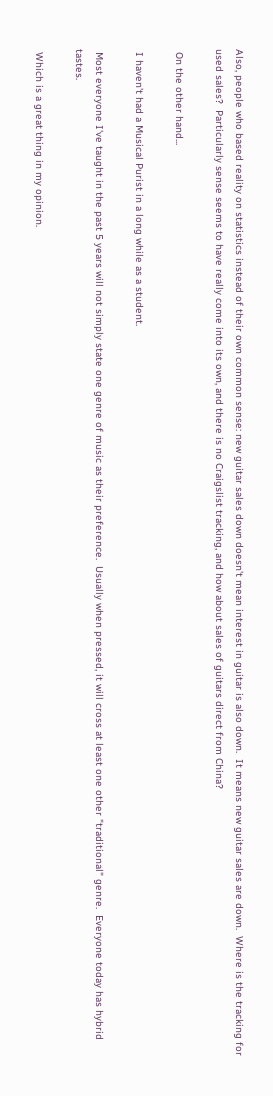Also, people who based reality on statistics instead of their own common sense: new guitar sales down doesn't mean interest in guitar is also down.  It means new guitar sales are down.  Where is the tracking for used sales?  Particularly sense seems to have really come into its own, and there is no Craigslist tracking, and how about sales of guitars direct from China?

 On the other hand...

 I haven't had a Musical Purist in a long while as a student.

 Most everyone I've taught in the past 5 years will not simply state one genre of music as their preference.  Usually when pressed, it will cross at least one other "traditional" genre.  Everyone today has hybrid tastes.

 Which is a great thing in my opinion.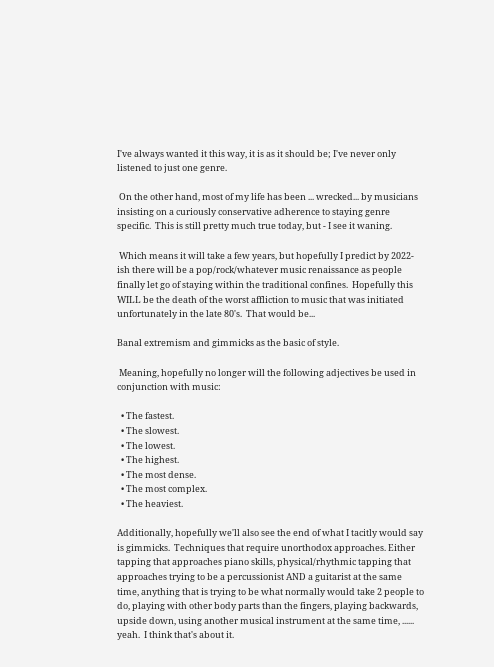I've always wanted it this way, it is as it should be; I've never only listened to just one genre.

 On the other hand, most of my life has been ... wrecked... by musicians insisting on a curiously conservative adherence to staying genre specific.  This is still pretty much true today, but - I see it waning.

 Which means it will take a few years, but hopefully I predict by 2022-ish there will be a pop/rock/whatever music renaissance as people finally let go of staying within the traditional confines.  Hopefully this WILL be the death of the worst affliction to music that was initiated unfortunately in the late 80's.  That would be...

Banal extremism and gimmicks as the basic of style.

 Meaning, hopefully no longer will the following adjectives be used in conjunction with music:

  • The fastest.
  • The slowest.
  • The lowest.
  • The highest.
  • The most dense.
  • The most complex.
  • The heaviest.

Additionally, hopefully we'll also see the end of what I tacitly would say is gimmicks.  Techniques that require unorthodox approaches. Either tapping that approaches piano skills, physical/rhythmic tapping that approaches trying to be a percussionist AND a guitarist at the same time, anything that is trying to be what normally would take 2 people to do, playing with other body parts than the fingers, playing backwards, upside down, using another musical instrument at the same time, ...... yeah.  I think that's about it.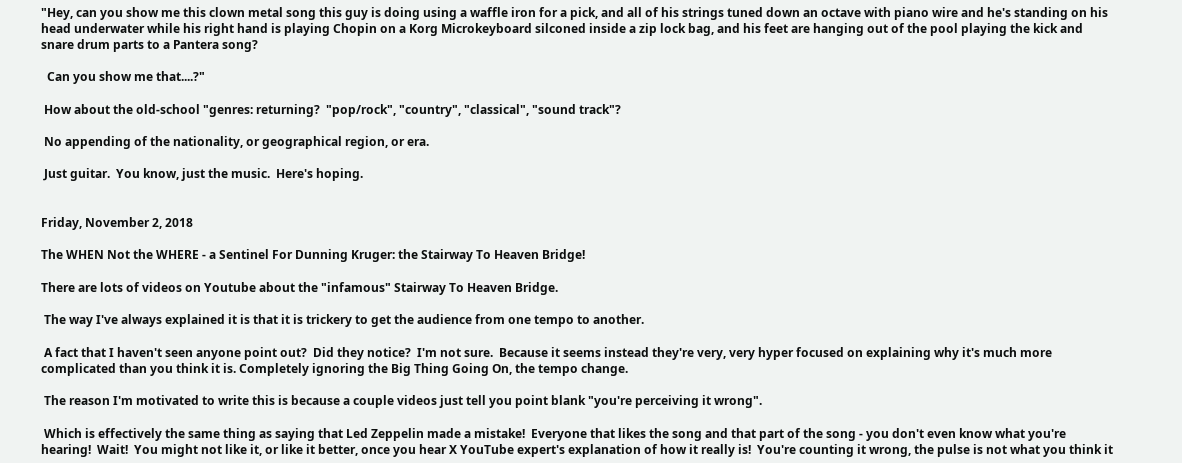"Hey, can you show me this clown metal song this guy is doing using a waffle iron for a pick, and all of his strings tuned down an octave with piano wire and he's standing on his head underwater while his right hand is playing Chopin on a Korg Microkeyboard silconed inside a zip lock bag, and his feet are hanging out of the pool playing the kick and snare drum parts to a Pantera song?

  Can you show me that....?"

 How about the old-school "genres: returning?  "pop/rock", "country", "classical", "sound track"?

 No appending of the nationality, or geographical region, or era.

 Just guitar.  You know, just the music.  Here's hoping.


Friday, November 2, 2018

The WHEN Not the WHERE - a Sentinel For Dunning Kruger: the Stairway To Heaven Bridge!

There are lots of videos on Youtube about the "infamous" Stairway To Heaven Bridge.

 The way I've always explained it is that it is trickery to get the audience from one tempo to another.

 A fact that I haven't seen anyone point out?  Did they notice?  I'm not sure.  Because it seems instead they're very, very hyper focused on explaining why it's much more complicated than you think it is. Completely ignoring the Big Thing Going On, the tempo change.

 The reason I'm motivated to write this is because a couple videos just tell you point blank "you're perceiving it wrong".

 Which is effectively the same thing as saying that Led Zeppelin made a mistake!  Everyone that likes the song and that part of the song - you don't even know what you're hearing!  Wait!  You might not like it, or like it better, once you hear X YouTube expert's explanation of how it really is!  You're counting it wrong, the pulse is not what you think it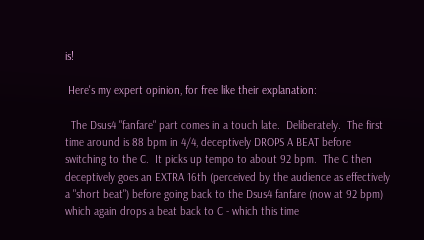is!

 Here's my expert opinion, for free like their explanation:

  The Dsus4 "fanfare" part comes in a touch late.  Deliberately.  The first time around is 88 bpm in 4/4, deceptively DROPS A BEAT before switching to the C.  It picks up tempo to about 92 bpm.  The C then deceptively goes an EXTRA 16th (perceived by the audience as effectively a "short beat") before going back to the Dsus4 fanfare (now at 92 bpm) which again drops a beat back to C - which this time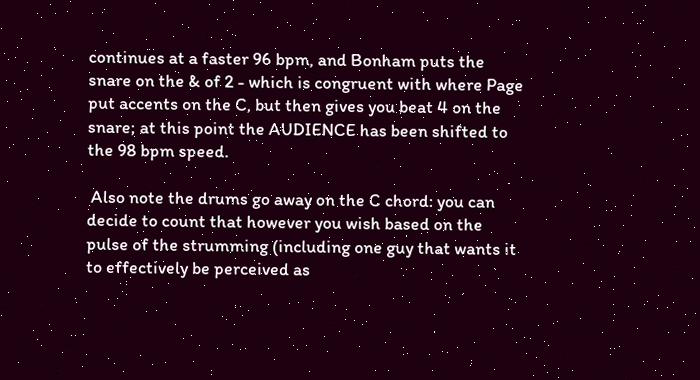continues at a faster 96 bpm, and Bonham puts the snare on the & of 2 - which is congruent with where Page put accents on the C, but then gives you beat 4 on the snare; at this point the AUDIENCE has been shifted to the 98 bpm speed.

 Also note the drums go away on the C chord: you can decide to count that however you wish based on the pulse of the strumming (including one guy that wants it to effectively be perceived as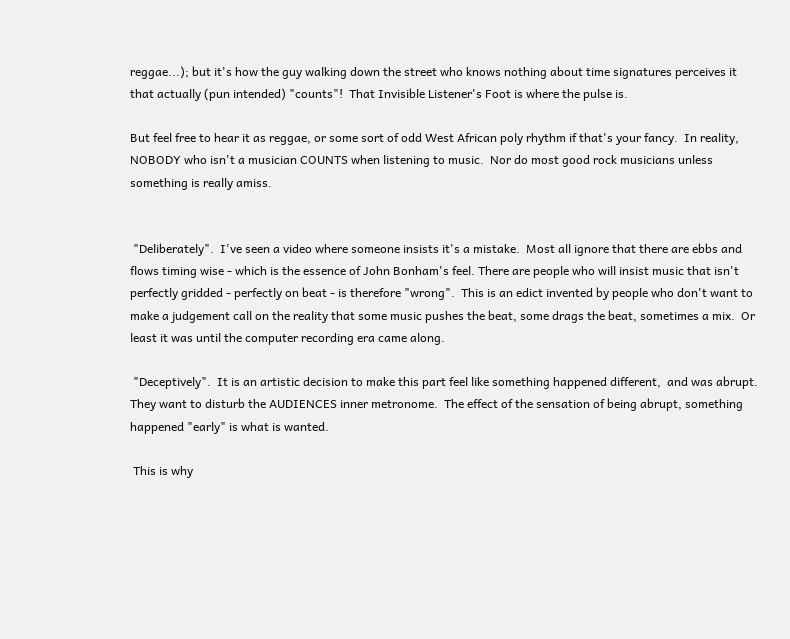reggae...); but it's how the guy walking down the street who knows nothing about time signatures perceives it that actually (pun intended) "counts"!  That Invisible Listener's Foot is where the pulse is.

But feel free to hear it as reggae, or some sort of odd West African poly rhythm if that's your fancy.  In reality, NOBODY who isn't a musician COUNTS when listening to music.  Nor do most good rock musicians unless something is really amiss.


 "Deliberately".  I've seen a video where someone insists it's a mistake.  Most all ignore that there are ebbs and flows timing wise - which is the essence of John Bonham's feel. There are people who will insist music that isn't perfectly gridded - perfectly on beat - is therefore "wrong".  This is an edict invented by people who don't want to make a judgement call on the reality that some music pushes the beat, some drags the beat, sometimes a mix.  Or least it was until the computer recording era came along.

 "Deceptively".  It is an artistic decision to make this part feel like something happened different,  and was abrupt.  They want to disturb the AUDIENCES inner metronome.  The effect of the sensation of being abrupt, something happened "early" is what is wanted.

 This is why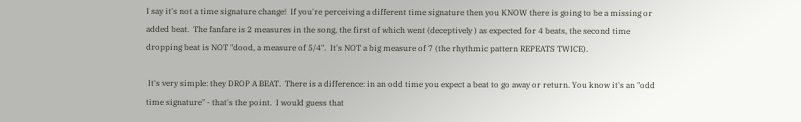I say it's not a time signature change!  If you're perceiving a different time signature then you KNOW there is going to be a missing or added beat.  The fanfare is 2 measures in the song, the first of which went (deceptively ) as expected for 4 beats, the second time dropping beat is NOT "dood, a measure of 5/4".  It's NOT a big measure of 7 (the rhythmic pattern REPEATS TWICE).

 It's very simple: they DROP A BEAT.  There is a difference: in an odd time you expect a beat to go away or return. You know it's an "odd time signature" - that's the point.  I would guess that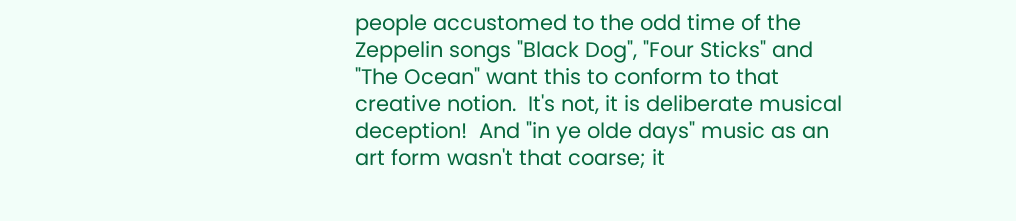people accustomed to the odd time of the Zeppelin songs "Black Dog", "Four Sticks" and "The Ocean" want this to conform to that creative notion.  It's not, it is deliberate musical deception!  And "in ye olde days" music as an art form wasn't that coarse; it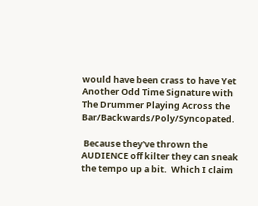would have been crass to have Yet Another Odd Time Signature with The Drummer Playing Across the Bar/Backwards/Poly/Syncopated.

 Because they've thrown the AUDIENCE off kilter they can sneak the tempo up a bit.  Which I claim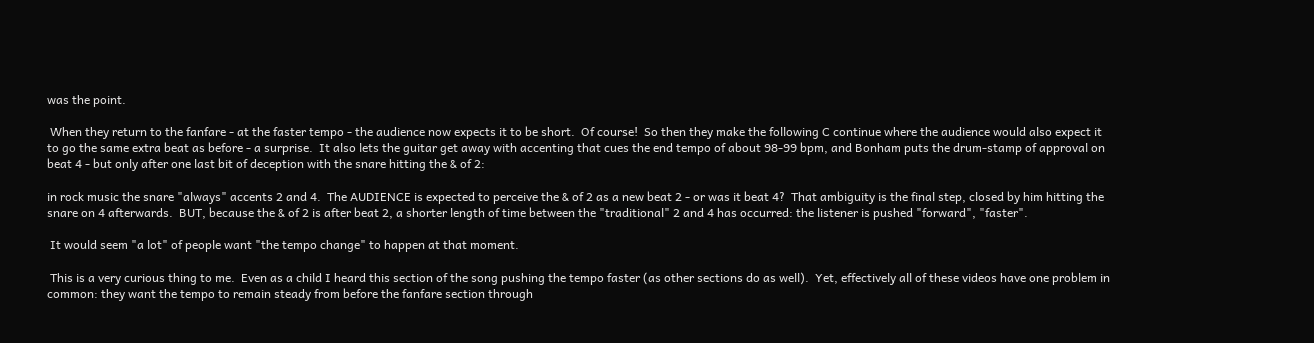was the point.

 When they return to the fanfare - at the faster tempo - the audience now expects it to be short.  Of course!  So then they make the following C continue where the audience would also expect it to go the same extra beat as before - a surprise.  It also lets the guitar get away with accenting that cues the end tempo of about 98-99 bpm, and Bonham puts the drum-stamp of approval on beat 4 - but only after one last bit of deception with the snare hitting the & of 2:

in rock music the snare "always" accents 2 and 4.  The AUDIENCE is expected to perceive the & of 2 as a new beat 2 - or was it beat 4?  That ambiguity is the final step, closed by him hitting the snare on 4 afterwards.  BUT, because the & of 2 is after beat 2, a shorter length of time between the "traditional" 2 and 4 has occurred: the listener is pushed "forward", "faster".

 It would seem "a lot" of people want "the tempo change" to happen at that moment.

 This is a very curious thing to me.  Even as a child I heard this section of the song pushing the tempo faster (as other sections do as well).  Yet, effectively all of these videos have one problem in common: they want the tempo to remain steady from before the fanfare section through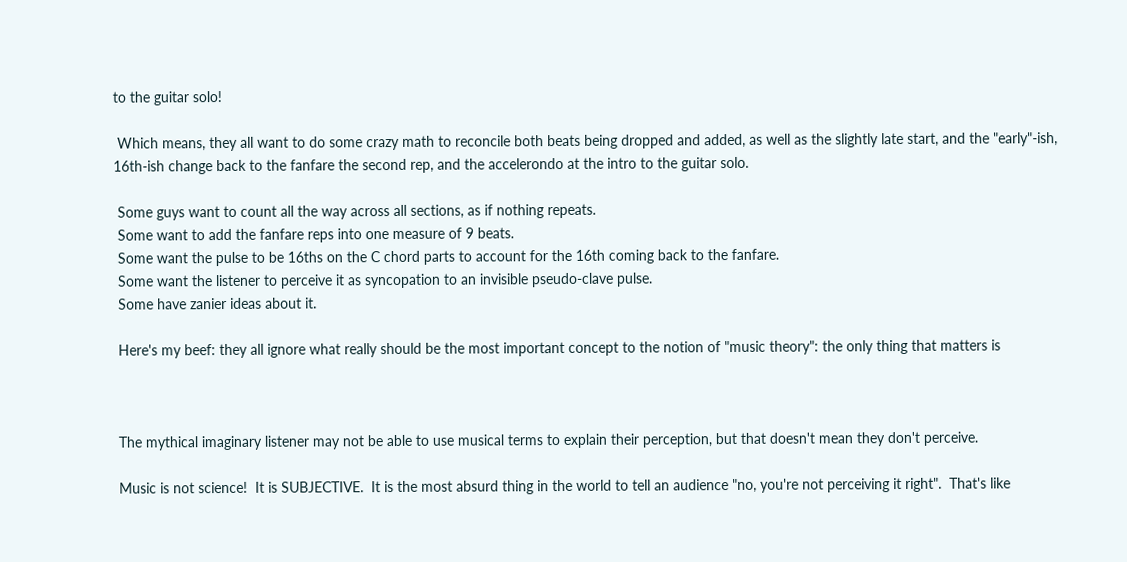to the guitar solo!

 Which means, they all want to do some crazy math to reconcile both beats being dropped and added, as well as the slightly late start, and the "early"-ish, 16th-ish change back to the fanfare the second rep, and the accelerondo at the intro to the guitar solo.

 Some guys want to count all the way across all sections, as if nothing repeats.
 Some want to add the fanfare reps into one measure of 9 beats.
 Some want the pulse to be 16ths on the C chord parts to account for the 16th coming back to the fanfare.
 Some want the listener to perceive it as syncopation to an invisible pseudo-clave pulse.
 Some have zanier ideas about it.

 Here's my beef: they all ignore what really should be the most important concept to the notion of "music theory": the only thing that matters is



 The mythical imaginary listener may not be able to use musical terms to explain their perception, but that doesn't mean they don't perceive.

 Music is not science!  It is SUBJECTIVE.  It is the most absurd thing in the world to tell an audience "no, you're not perceiving it right".  That's like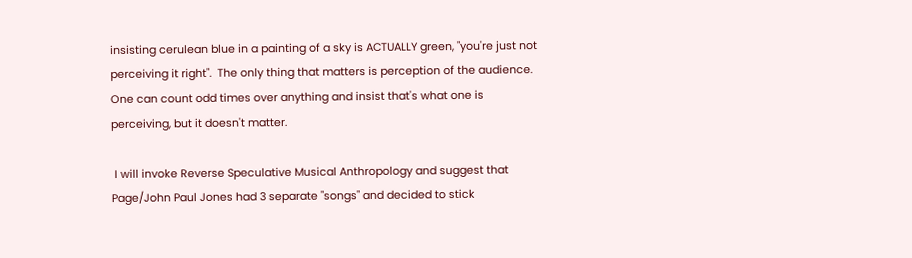insisting cerulean blue in a painting of a sky is ACTUALLY green, "you're just not perceiving it right".  The only thing that matters is perception of the audience.  One can count odd times over anything and insist that's what one is perceiving, but it doesn't matter.

 I will invoke Reverse Speculative Musical Anthropology and suggest that Page/John Paul Jones had 3 separate "songs" and decided to stick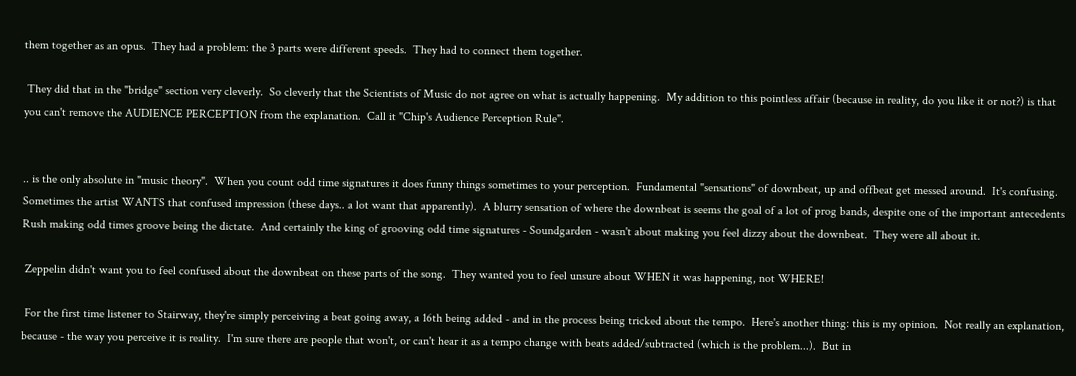them together as an opus.  They had a problem: the 3 parts were different speeds.  They had to connect them together.

 They did that in the "bridge" section very cleverly.  So cleverly that the Scientists of Music do not agree on what is actually happening.  My addition to this pointless affair (because in reality, do you like it or not?) is that you can't remove the AUDIENCE PERCEPTION from the explanation.  Call it "Chip's Audience Perception Rule".


.. is the only absolute in "music theory".  When you count odd time signatures it does funny things sometimes to your perception.  Fundamental "sensations" of downbeat, up and offbeat get messed around.  It's confusing.  Sometimes the artist WANTS that confused impression (these days.. a lot want that apparently).  A blurry sensation of where the downbeat is seems the goal of a lot of prog bands, despite one of the important antecedents Rush making odd times groove being the dictate.  And certainly the king of grooving odd time signatures - Soundgarden - wasn't about making you feel dizzy about the downbeat.  They were all about it.

 Zeppelin didn't want you to feel confused about the downbeat on these parts of the song.  They wanted you to feel unsure about WHEN it was happening, not WHERE!

 For the first time listener to Stairway, they're simply perceiving a beat going away, a 16th being added - and in the process being tricked about the tempo.  Here's another thing: this is my opinion.  Not really an explanation, because - the way you perceive it is reality.  I'm sure there are people that won't, or can't hear it as a tempo change with beats added/subtracted (which is the problem...).  But in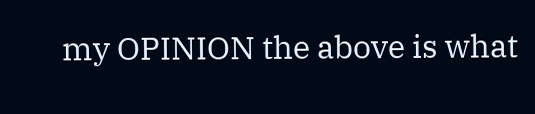my OPINION the above is what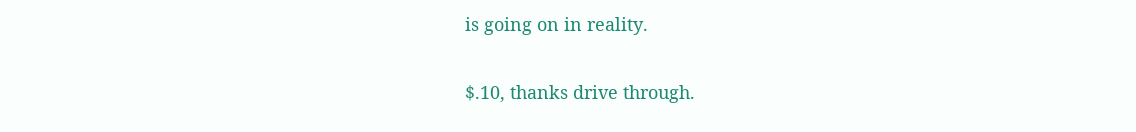is going on in reality.

$.10, thanks drive through.